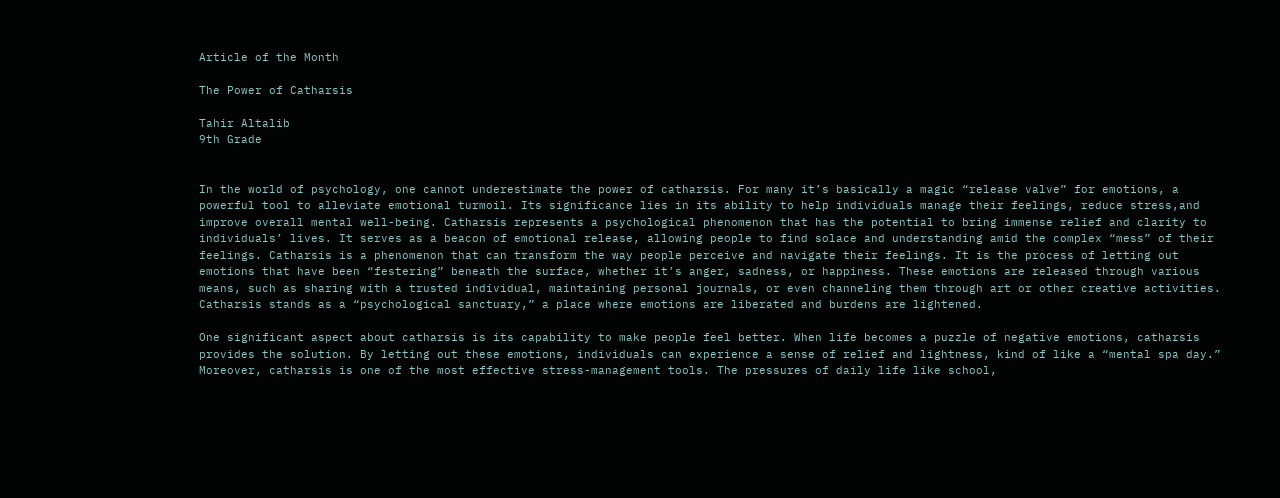Article of the Month

The Power of Catharsis

Tahir Altalib
9th Grade


In the world of psychology, one cannot underestimate the power of catharsis. For many it’s basically a magic “release valve” for emotions, a powerful tool to alleviate emotional turmoil. Its significance lies in its ability to help individuals manage their feelings, reduce stress,and improve overall mental well-being. Catharsis represents a psychological phenomenon that has the potential to bring immense relief and clarity to individuals’ lives. It serves as a beacon of emotional release, allowing people to find solace and understanding amid the complex “mess” of their feelings. Catharsis is a phenomenon that can transform the way people perceive and navigate their feelings. It is the process of letting out emotions that have been “festering” beneath the surface, whether it’s anger, sadness, or happiness. These emotions are released through various means, such as sharing with a trusted individual, maintaining personal journals, or even channeling them through art or other creative activities. Catharsis stands as a “psychological sanctuary,” a place where emotions are liberated and burdens are lightened.

One significant aspect about catharsis is its capability to make people feel better. When life becomes a puzzle of negative emotions, catharsis provides the solution. By letting out these emotions, individuals can experience a sense of relief and lightness, kind of like a “mental spa day.” Moreover, catharsis is one of the most effective stress-management tools. The pressures of daily life like school,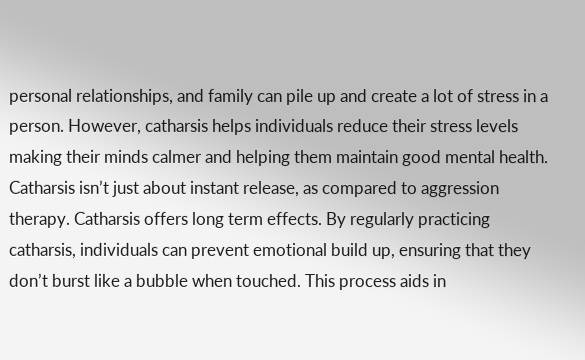personal relationships, and family can pile up and create a lot of stress in a person. However, catharsis helps individuals reduce their stress levels making their minds calmer and helping them maintain good mental health. Catharsis isn’t just about instant release, as compared to aggression therapy. Catharsis offers long term effects. By regularly practicing catharsis, individuals can prevent emotional build up, ensuring that they don’t burst like a bubble when touched. This process aids in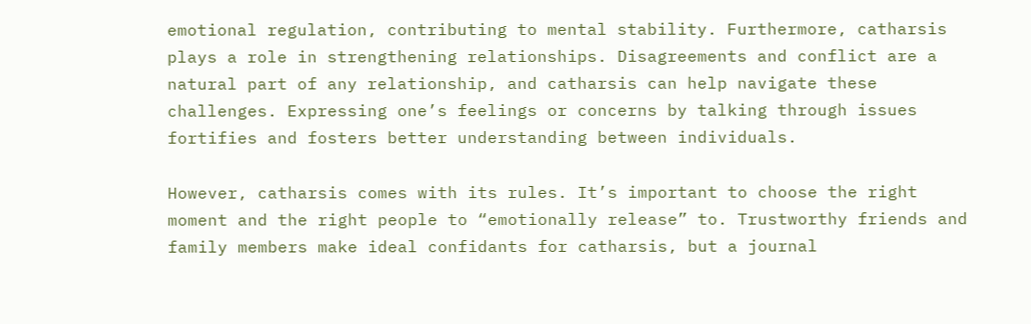emotional regulation, contributing to mental stability. Furthermore, catharsis plays a role in strengthening relationships. Disagreements and conflict are a natural part of any relationship, and catharsis can help navigate these challenges. Expressing one’s feelings or concerns by talking through issues fortifies and fosters better understanding between individuals.

However, catharsis comes with its rules. It’s important to choose the right moment and the right people to “emotionally release” to. Trustworthy friends and family members make ideal confidants for catharsis, but a journal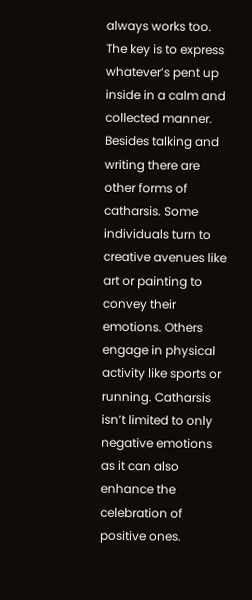always works too. The key is to express whatever’s pent up inside in a calm and collected manner. Besides talking and writing there are other forms of
catharsis. Some individuals turn to creative avenues like art or painting to convey their emotions. Others engage in physical activity like sports or running. Catharsis isn’t limited to only negative emotions as it can also enhance the celebration of positive ones.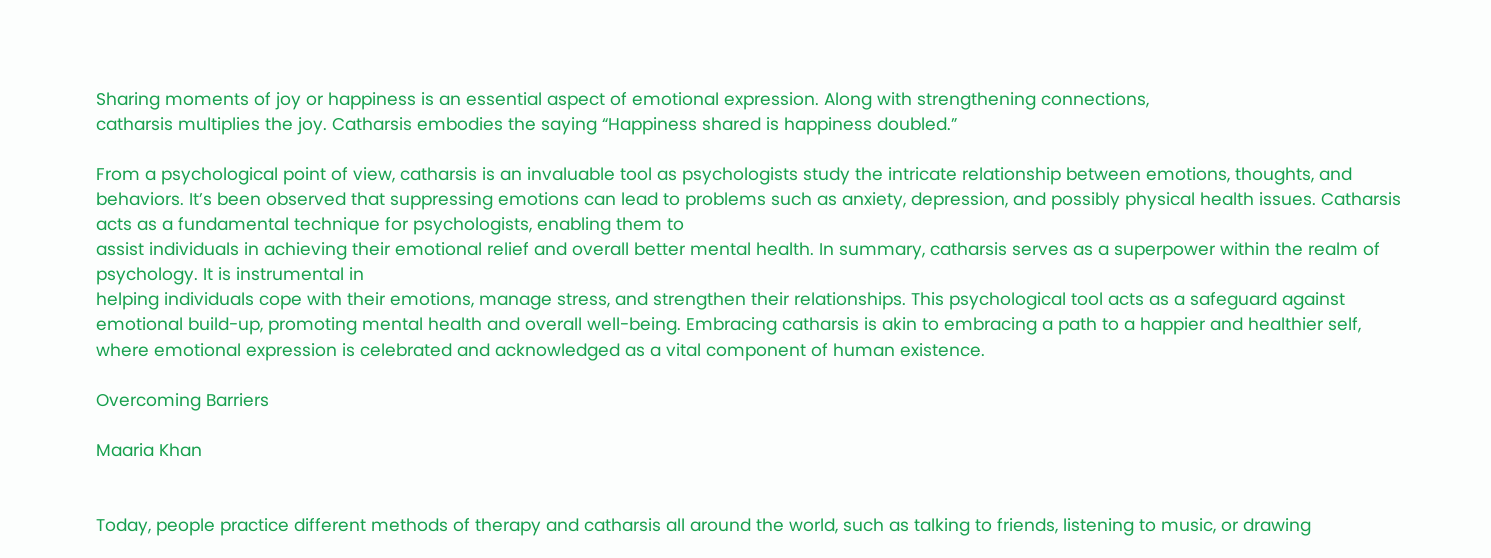Sharing moments of joy or happiness is an essential aspect of emotional expression. Along with strengthening connections,
catharsis multiplies the joy. Catharsis embodies the saying “Happiness shared is happiness doubled.”

From a psychological point of view, catharsis is an invaluable tool as psychologists study the intricate relationship between emotions, thoughts, and behaviors. It’s been observed that suppressing emotions can lead to problems such as anxiety, depression, and possibly physical health issues. Catharsis acts as a fundamental technique for psychologists, enabling them to
assist individuals in achieving their emotional relief and overall better mental health. In summary, catharsis serves as a superpower within the realm of psychology. It is instrumental in
helping individuals cope with their emotions, manage stress, and strengthen their relationships. This psychological tool acts as a safeguard against emotional build-up, promoting mental health and overall well-being. Embracing catharsis is akin to embracing a path to a happier and healthier self, where emotional expression is celebrated and acknowledged as a vital component of human existence.

Overcoming Barriers

Maaria Khan


Today, people practice different methods of therapy and catharsis all around the world, such as talking to friends, listening to music, or drawing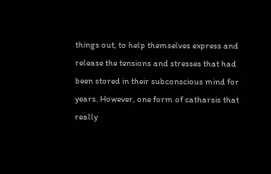things out, to help themselves express and release the tensions and stresses that had been stored in their subconscious mind for years. However, one form of catharsis that really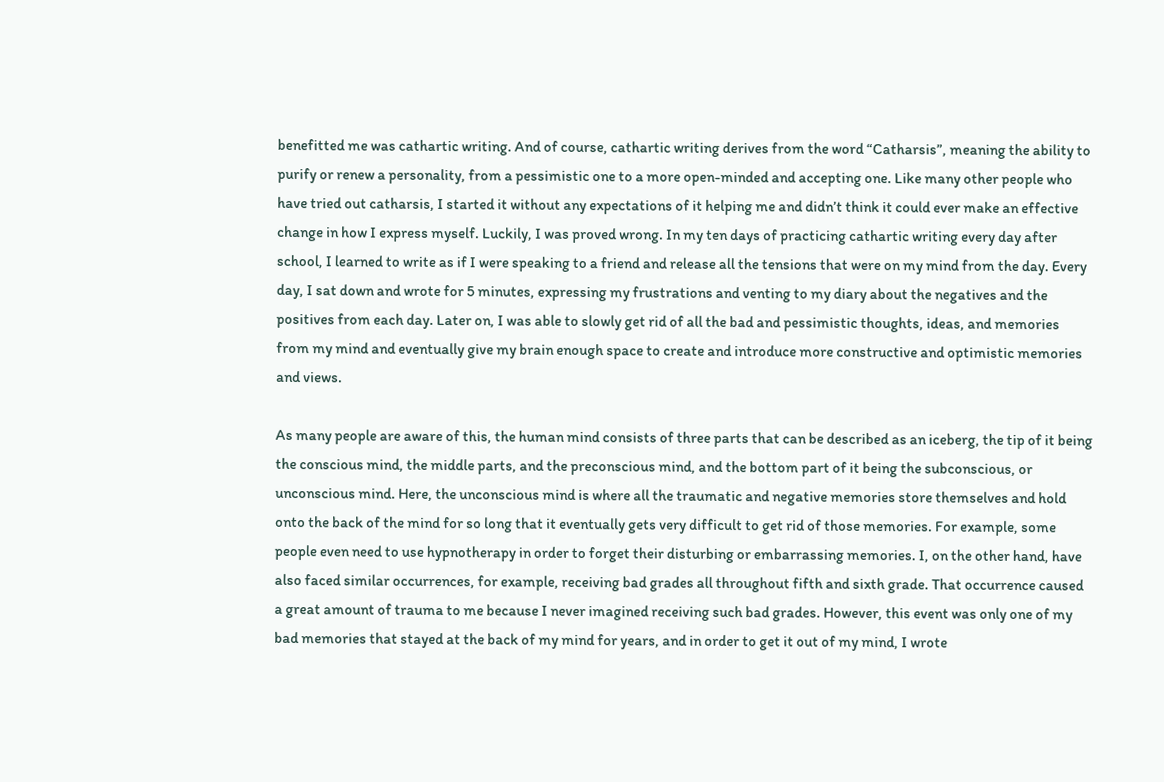benefitted me was cathartic writing. And of course, cathartic writing derives from the word “Catharsis”, meaning the ability to purify or renew a personality, from a pessimistic one to a more open-minded and accepting one. Like many other people who have tried out catharsis, I started it without any expectations of it helping me and didn’t think it could ever make an effective change in how I express myself. Luckily, I was proved wrong. In my ten days of practicing cathartic writing every day after school, I learned to write as if I were speaking to a friend and release all the tensions that were on my mind from the day. Every day, I sat down and wrote for 5 minutes, expressing my frustrations and venting to my diary about the negatives and the positives from each day. Later on, I was able to slowly get rid of all the bad and pessimistic thoughts, ideas, and memories from my mind and eventually give my brain enough space to create and introduce more constructive and optimistic memories and views.

As many people are aware of this, the human mind consists of three parts that can be described as an iceberg, the tip of it being the conscious mind, the middle parts, and the preconscious mind, and the bottom part of it being the subconscious, or unconscious mind. Here, the unconscious mind is where all the traumatic and negative memories store themselves and hold onto the back of the mind for so long that it eventually gets very difficult to get rid of those memories. For example, some people even need to use hypnotherapy in order to forget their disturbing or embarrassing memories. I, on the other hand, have also faced similar occurrences, for example, receiving bad grades all throughout fifth and sixth grade. That occurrence caused a great amount of trauma to me because I never imagined receiving such bad grades. However, this event was only one of my bad memories that stayed at the back of my mind for years, and in order to get it out of my mind, I wrote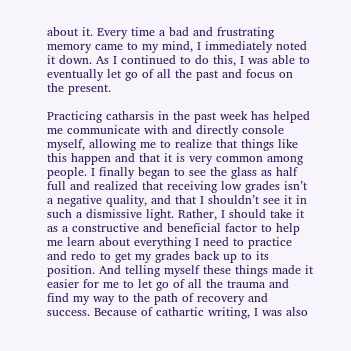about it. Every time a bad and frustrating memory came to my mind, I immediately noted it down. As I continued to do this, I was able to eventually let go of all the past and focus on the present.

Practicing catharsis in the past week has helped me communicate with and directly console myself, allowing me to realize that things like this happen and that it is very common among people. I finally began to see the glass as half full and realized that receiving low grades isn’t a negative quality, and that I shouldn’t see it in such a dismissive light. Rather, I should take it as a constructive and beneficial factor to help me learn about everything I need to practice and redo to get my grades back up to its position. And telling myself these things made it easier for me to let go of all the trauma and find my way to the path of recovery and success. Because of cathartic writing, I was also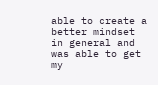able to create a better mindset in general and was able to get my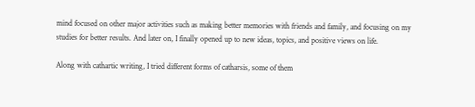mind focused on other major activities such as making better memories with friends and family, and focusing on my studies for better results. And later on, I finally opened up to new ideas, topics, and positive views on life.

Along with cathartic writing, I tried different forms of catharsis, some of them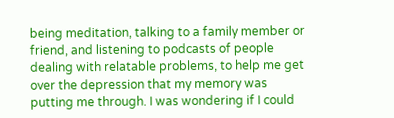being meditation, talking to a family member or friend, and listening to podcasts of people dealing with relatable problems, to help me get over the depression that my memory was putting me through. I was wondering if I could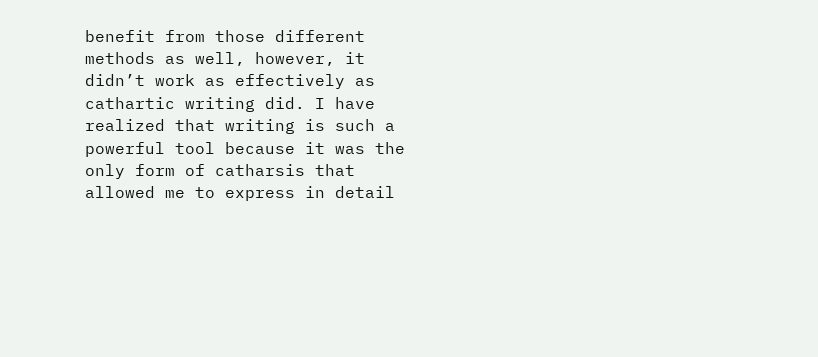benefit from those different methods as well, however, it didn’t work as effectively as cathartic writing did. I have realized that writing is such a powerful tool because it was the only form of catharsis that allowed me to express in detail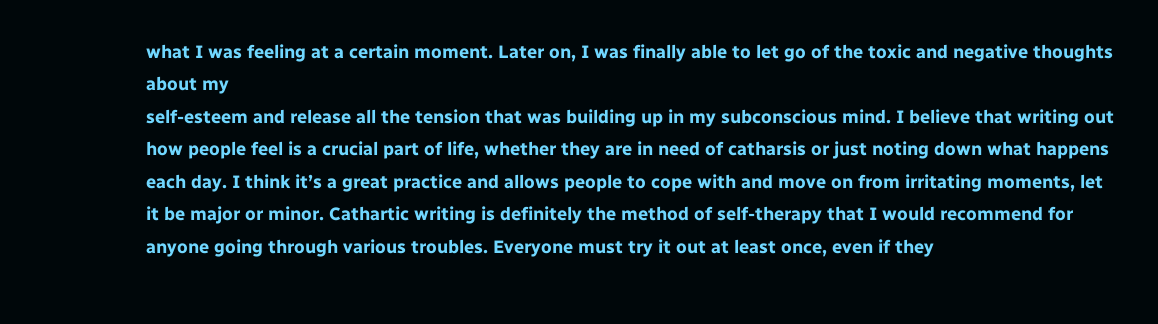what I was feeling at a certain moment. Later on, I was finally able to let go of the toxic and negative thoughts about my
self-esteem and release all the tension that was building up in my subconscious mind. I believe that writing out how people feel is a crucial part of life, whether they are in need of catharsis or just noting down what happens each day. I think it’s a great practice and allows people to cope with and move on from irritating moments, let it be major or minor. Cathartic writing is definitely the method of self-therapy that I would recommend for anyone going through various troubles. Everyone must try it out at least once, even if they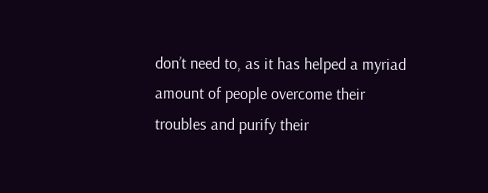don’t need to, as it has helped a myriad amount of people overcome their troubles and purify their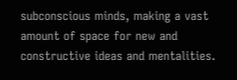subconscious minds, making a vast amount of space for new and constructive ideas and mentalities.